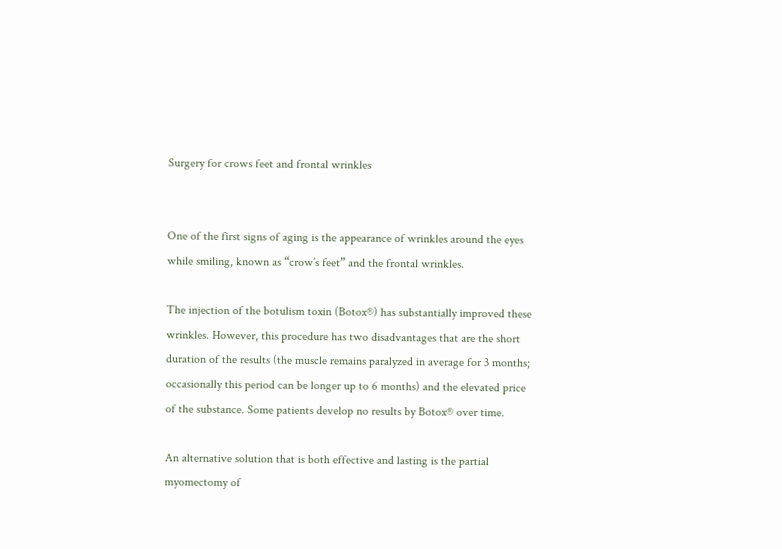Surgery for crows feet and frontal wrinkles


One of the first signs of aging is the appearance of wrinkles around the eyes while smiling, known as “crow’s feet” and the frontal wrinkles.

The injection of the botulism toxin (Botox®) has substantially improved these wrinkles. However, this procedure has two disadvantages that are the short duration of the results (the muscle remains paralyzed in average for 3 months; occasionally this period can be longer up to 6 months) and the elevated price of the substance. Some patients develop no results by Botox® over time.

An alternative solution that is both effective and lasting is the partial myomectomy of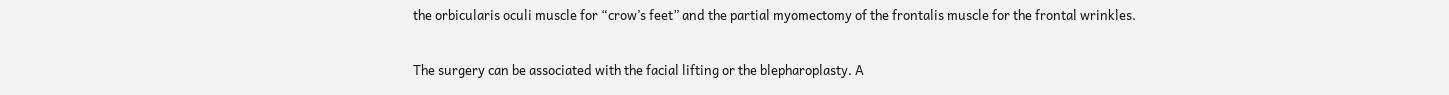the orbicularis oculi muscle for “crow’s feet” and the partial myomectomy of the frontalis muscle for the frontal wrinkles.

The surgery can be associated with the facial lifting or the blepharoplasty. A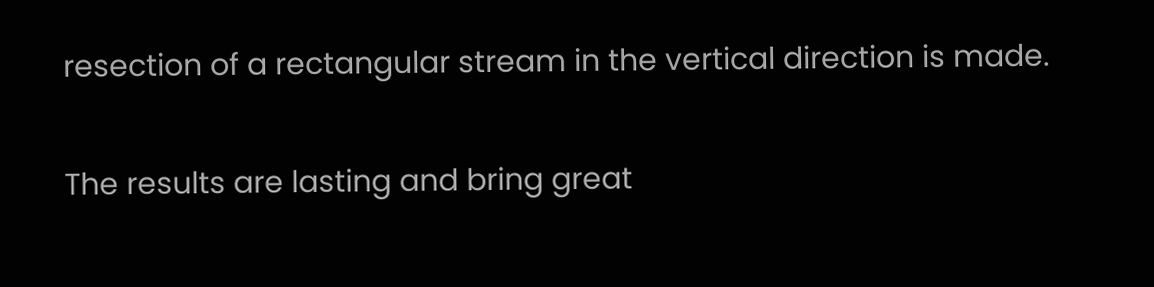resection of a rectangular stream in the vertical direction is made.

The results are lasting and bring great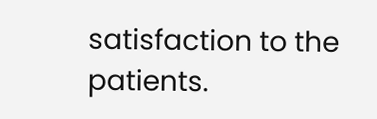satisfaction to the patients.